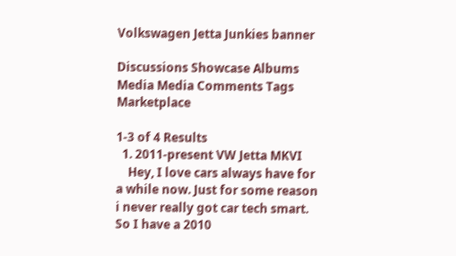Volkswagen Jetta Junkies banner

Discussions Showcase Albums Media Media Comments Tags Marketplace

1-3 of 4 Results
  1. 2011-present VW Jetta MKVI
    Hey, I love cars always have for a while now. Just for some reason i never really got car tech smart. So I have a 2010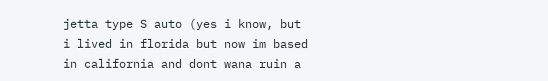jetta type S auto (yes i know, but i lived in florida but now im based in california and dont wana ruin a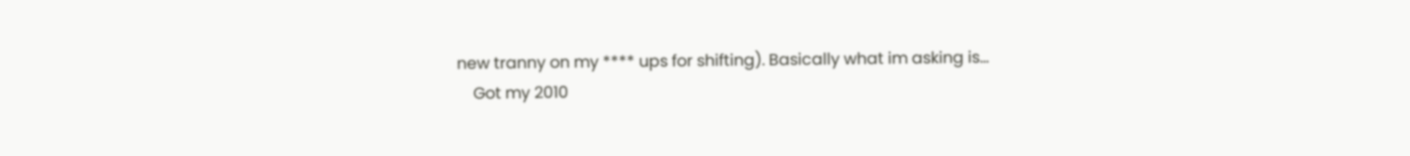new tranny on my **** ups for shifting). Basically what im asking is...
    Got my 2010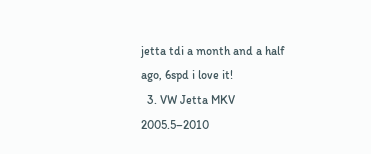jetta tdi a month and a half ago, 6spd i love it!
  3. VW Jetta MKV 2005.5–2010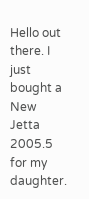Hello out there. I just bought a New Jetta 2005.5 for my daughter.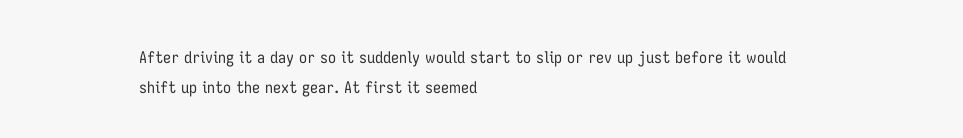After driving it a day or so it suddenly would start to slip or rev up just before it would shift up into the next gear. At first it seemed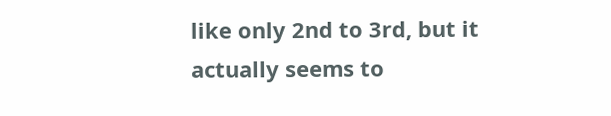like only 2nd to 3rd, but it actually seems to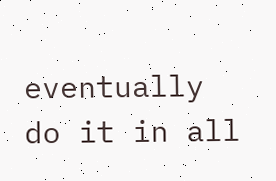eventually do it in all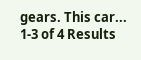gears. This car...
1-3 of 4 Results